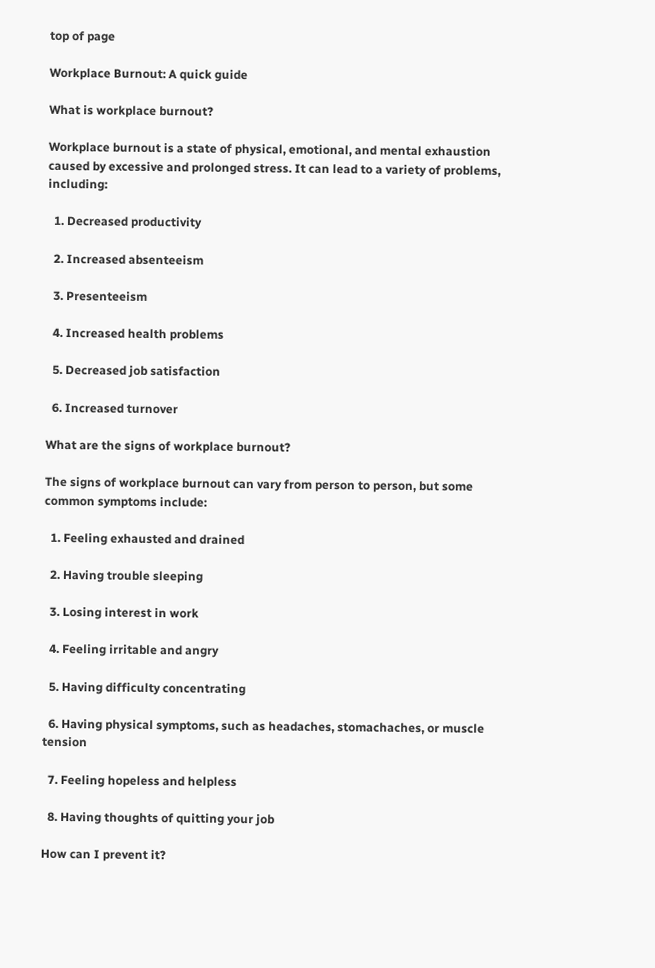top of page

Workplace Burnout: A quick guide

What is workplace burnout?

Workplace burnout is a state of physical, emotional, and mental exhaustion caused by excessive and prolonged stress. It can lead to a variety of problems, including:

  1. Decreased productivity

  2. Increased absenteeism

  3. Presenteeism

  4. Increased health problems

  5. Decreased job satisfaction

  6. Increased turnover

What are the signs of workplace burnout?

The signs of workplace burnout can vary from person to person, but some common symptoms include:

  1. Feeling exhausted and drained

  2. Having trouble sleeping

  3. Losing interest in work

  4. Feeling irritable and angry

  5. Having difficulty concentrating

  6. Having physical symptoms, such as headaches, stomachaches, or muscle tension

  7. Feeling hopeless and helpless

  8. Having thoughts of quitting your job

How can I prevent it?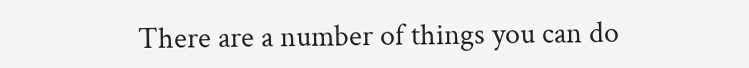There are a number of things you can do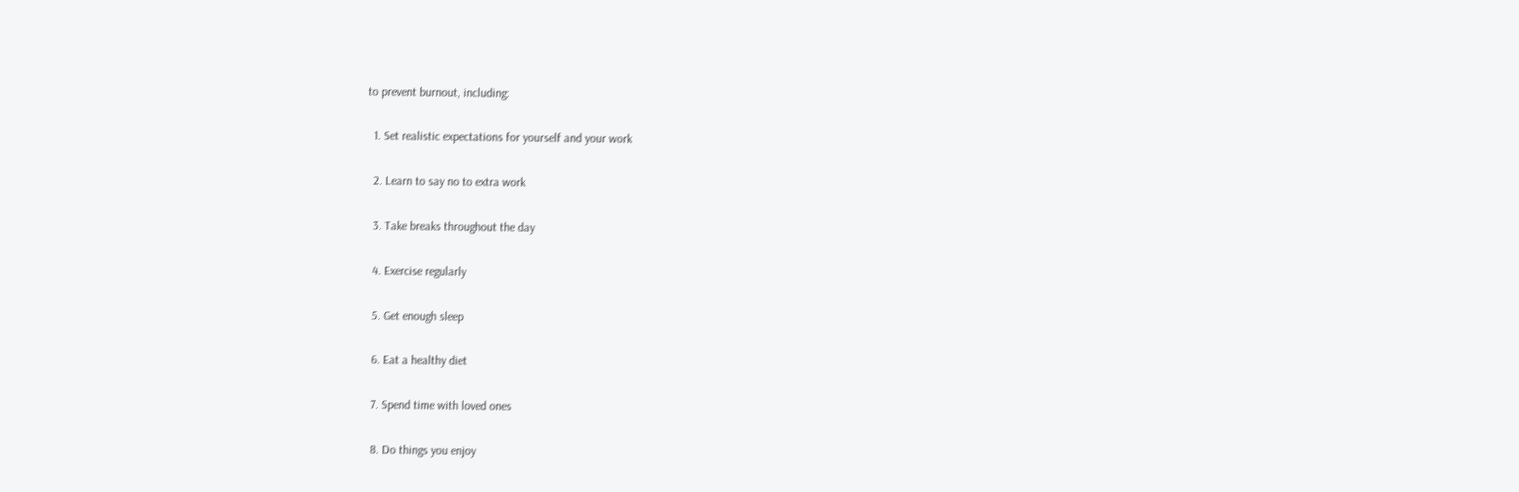to prevent burnout, including:

  1. Set realistic expectations for yourself and your work

  2. Learn to say no to extra work

  3. Take breaks throughout the day

  4. Exercise regularly

  5. Get enough sleep

  6. Eat a healthy diet

  7. Spend time with loved ones

  8. Do things you enjoy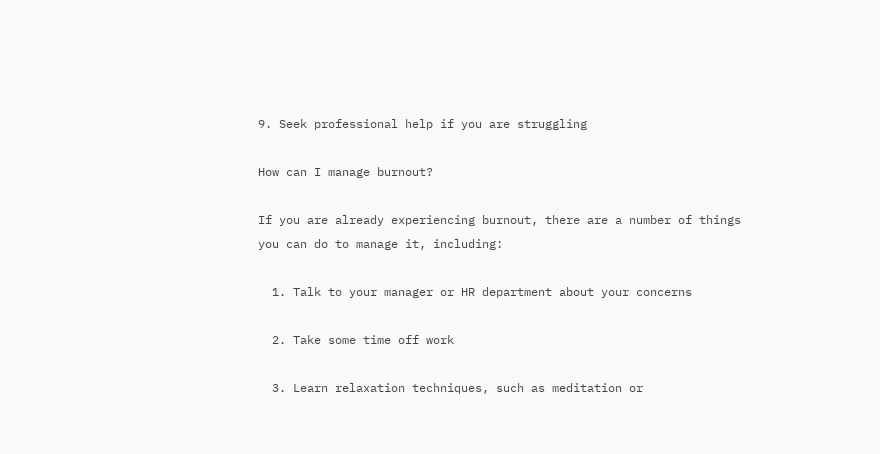9. Seek professional help if you are struggling

How can I manage burnout?

If you are already experiencing burnout, there are a number of things you can do to manage it, including:

  1. Talk to your manager or HR department about your concerns

  2. Take some time off work

  3. Learn relaxation techniques, such as meditation or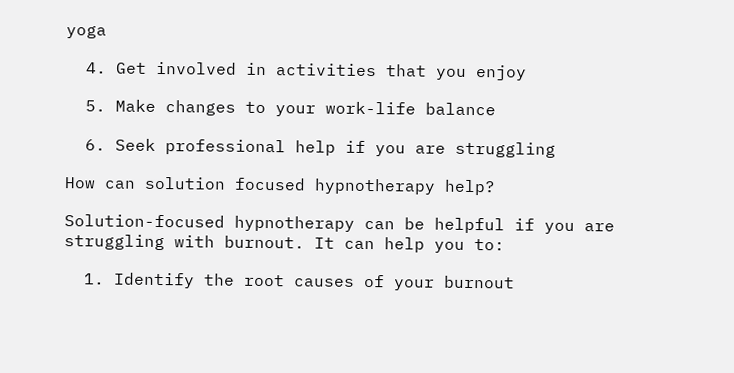yoga

  4. Get involved in activities that you enjoy

  5. Make changes to your work-life balance

  6. Seek professional help if you are struggling

How can solution focused hypnotherapy help?

Solution-focused hypnotherapy can be helpful if you are struggling with burnout. It can help you to:

  1. Identify the root causes of your burnout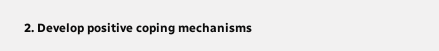2. Develop positive coping mechanisms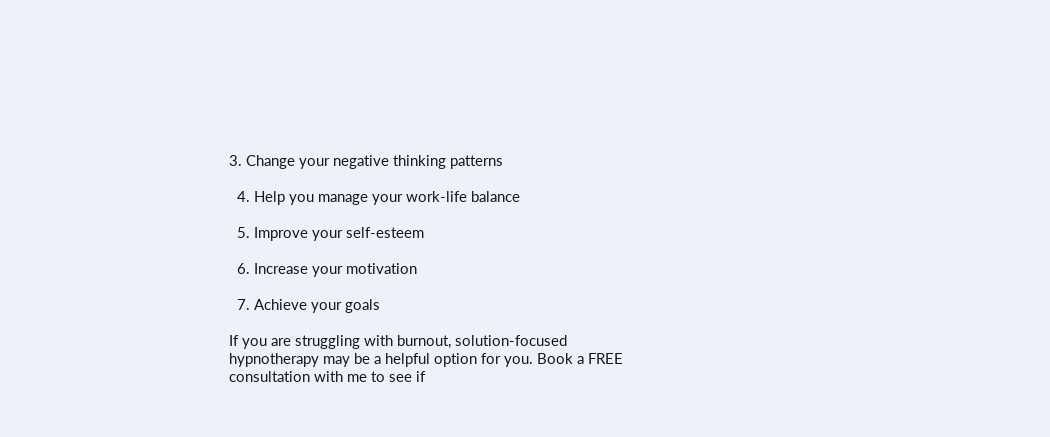3. Change your negative thinking patterns

  4. Help you manage your work-life balance

  5. Improve your self-esteem

  6. Increase your motivation

  7. Achieve your goals

If you are struggling with burnout, solution-focused hypnotherapy may be a helpful option for you. Book a FREE consultation with me to see if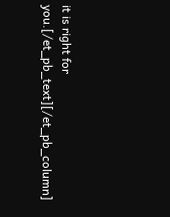it is right for you.[/et_pb_text][/et_pb_column]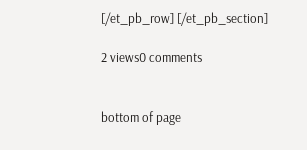[/et_pb_row] [/et_pb_section]

2 views0 comments


bottom of page